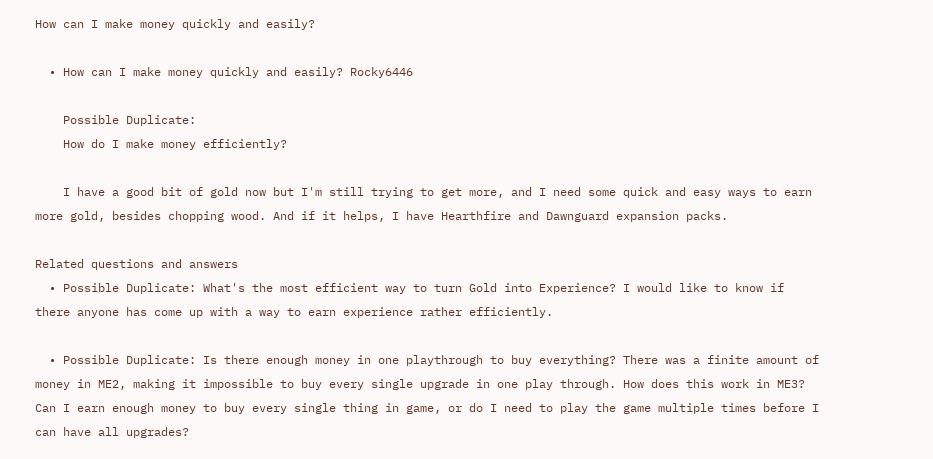How can I make money quickly and easily?

  • How can I make money quickly and easily? Rocky6446

    Possible Duplicate:
    How do I make money efficiently?

    I have a good bit of gold now but I'm still trying to get more, and I need some quick and easy ways to earn more gold, besides chopping wood. And if it helps, I have Hearthfire and Dawnguard expansion packs.

Related questions and answers
  • Possible Duplicate: What's the most efficient way to turn Gold into Experience? I would like to know if there anyone has come up with a way to earn experience rather efficiently.

  • Possible Duplicate: Is there enough money in one playthrough to buy everything? There was a finite amount of money in ME2, making it impossible to buy every single upgrade in one play through. How does this work in ME3? Can I earn enough money to buy every single thing in game, or do I need to play the game multiple times before I can have all upgrades?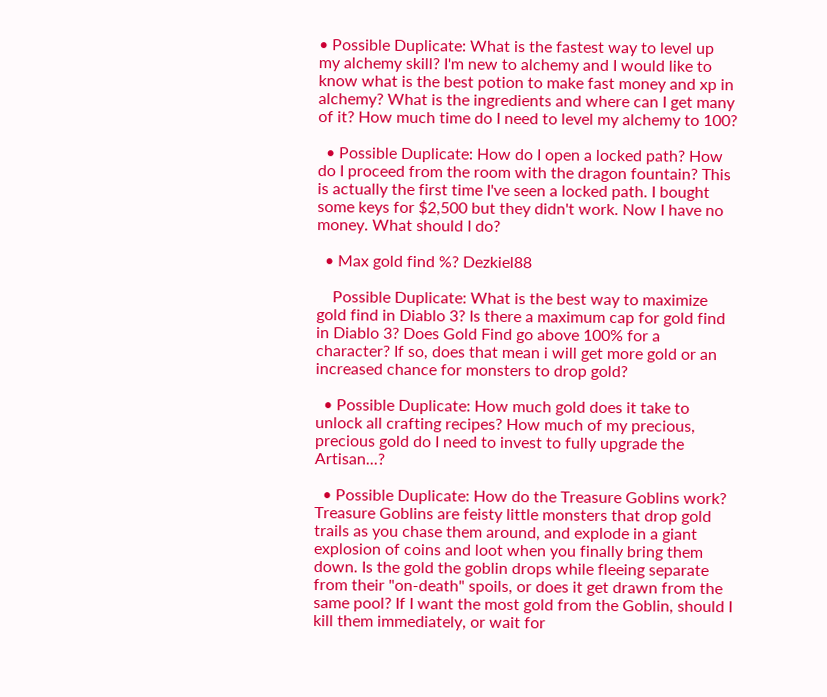• Possible Duplicate: What is the fastest way to level up my alchemy skill? I'm new to alchemy and I would like to know what is the best potion to make fast money and xp in alchemy? What is the ingredients and where can I get many of it? How much time do I need to level my alchemy to 100?

  • Possible Duplicate: How do I open a locked path? How do I proceed from the room with the dragon fountain? This is actually the first time I've seen a locked path. I bought some keys for $2,500 but they didn't work. Now I have no money. What should I do?

  • Max gold find %? Dezkiel88

    Possible Duplicate: What is the best way to maximize gold find in Diablo 3? Is there a maximum cap for gold find in Diablo 3? Does Gold Find go above 100% for a character? If so, does that mean i will get more gold or an increased chance for monsters to drop gold?

  • Possible Duplicate: How much gold does it take to unlock all crafting recipes? How much of my precious, precious gold do I need to invest to fully upgrade the Artisan...?

  • Possible Duplicate: How do the Treasure Goblins work? Treasure Goblins are feisty little monsters that drop gold trails as you chase them around, and explode in a giant explosion of coins and loot when you finally bring them down. Is the gold the goblin drops while fleeing separate from their "on-death" spoils, or does it get drawn from the same pool? If I want the most gold from the Goblin, should I kill them immediately, or wait for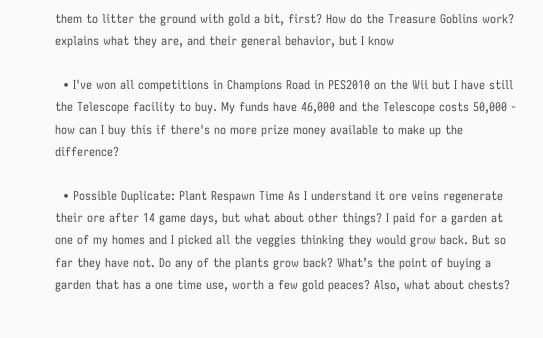them to litter the ground with gold a bit, first? How do the Treasure Goblins work? explains what they are, and their general behavior, but I know

  • I've won all competitions in Champions Road in PES2010 on the Wii but I have still the Telescope facility to buy. My funds have 46,000 and the Telescope costs 50,000 - how can I buy this if there's no more prize money available to make up the difference?

  • Possible Duplicate: Plant Respawn Time As I understand it ore veins regenerate their ore after 14 game days, but what about other things? I paid for a garden at one of my homes and I picked all the veggies thinking they would grow back. But so far they have not. Do any of the plants grow back? What’s the point of buying a garden that has a one time use, worth a few gold peaces? Also, what about chests?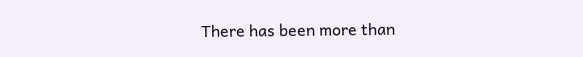There has been more than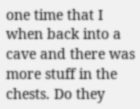one time that I when back into a cave and there was more stuff in the chests. Do they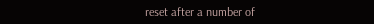reset after a number of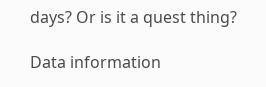days? Or is it a quest thing?

Data information